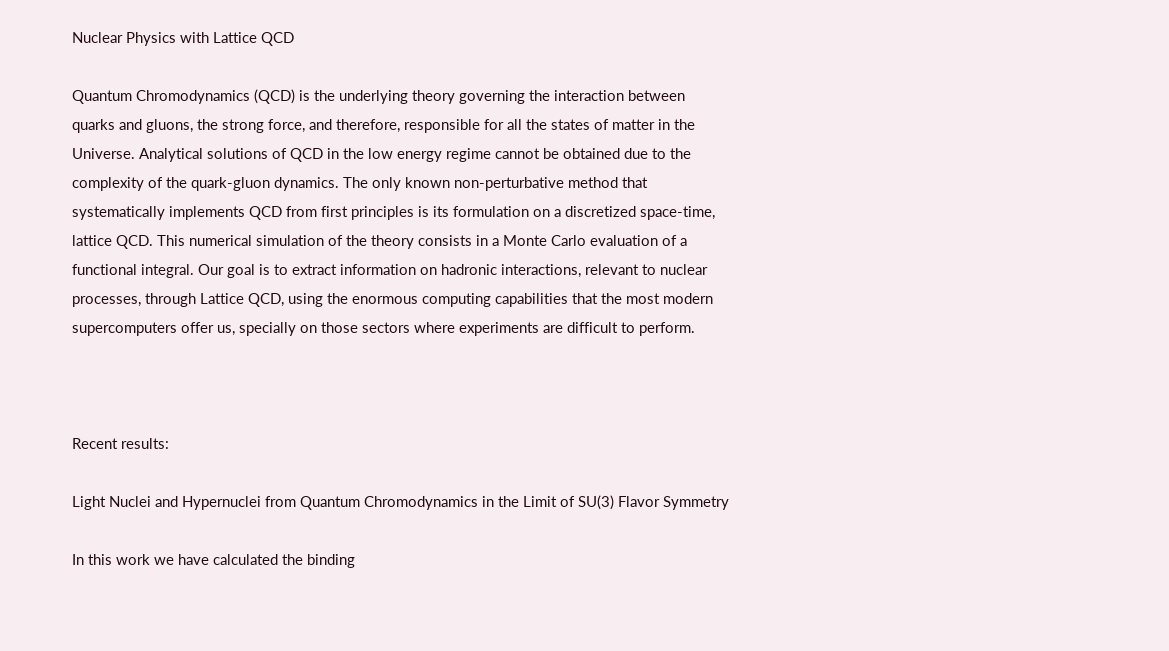Nuclear Physics with Lattice QCD

Quantum Chromodynamics (QCD) is the underlying theory governing the interaction between quarks and gluons, the strong force, and therefore, responsible for all the states of matter in the Universe. Analytical solutions of QCD in the low energy regime cannot be obtained due to the complexity of the quark-gluon dynamics. The only known non-perturbative method that systematically implements QCD from first principles is its formulation on a discretized space-time, lattice QCD. This numerical simulation of the theory consists in a Monte Carlo evaluation of a functional integral. Our goal is to extract information on hadronic interactions, relevant to nuclear processes, through Lattice QCD, using the enormous computing capabilities that the most modern supercomputers offer us, specially on those sectors where experiments are difficult to perform.



Recent results:

Light Nuclei and Hypernuclei from Quantum Chromodynamics in the Limit of SU(3) Flavor Symmetry

In this work we have calculated the binding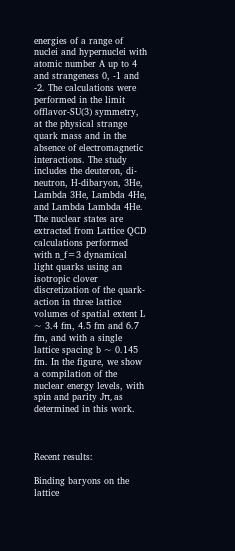energies of a range of nuclei and hypernuclei with atomic number A up to 4 and strangeness 0, -1 and -2. The calculations were performed in the limit offlavor-SU(3) symmetry, at the physical strange quark mass and in the absence of electromagnetic interactions. The study includes the deuteron, di-neutron, H-dibaryon, 3He, Lambda 3He, Lambda 4He, and Lambda Lambda 4He. The nuclear states are extracted from Lattice QCD calculations performed with n_f=3 dynamical light quarks using an isotropic clover discretization of the quark-action in three lattice volumes of spatial extent L ~ 3.4 fm, 4.5 fm and 6.7 fm, and with a single lattice spacing b ~ 0.145 fm. In the figure, we show a compilation of the nuclear energy levels, with spin and parity Jπ, as determined in this work.



Recent results:

Binding baryons on the lattice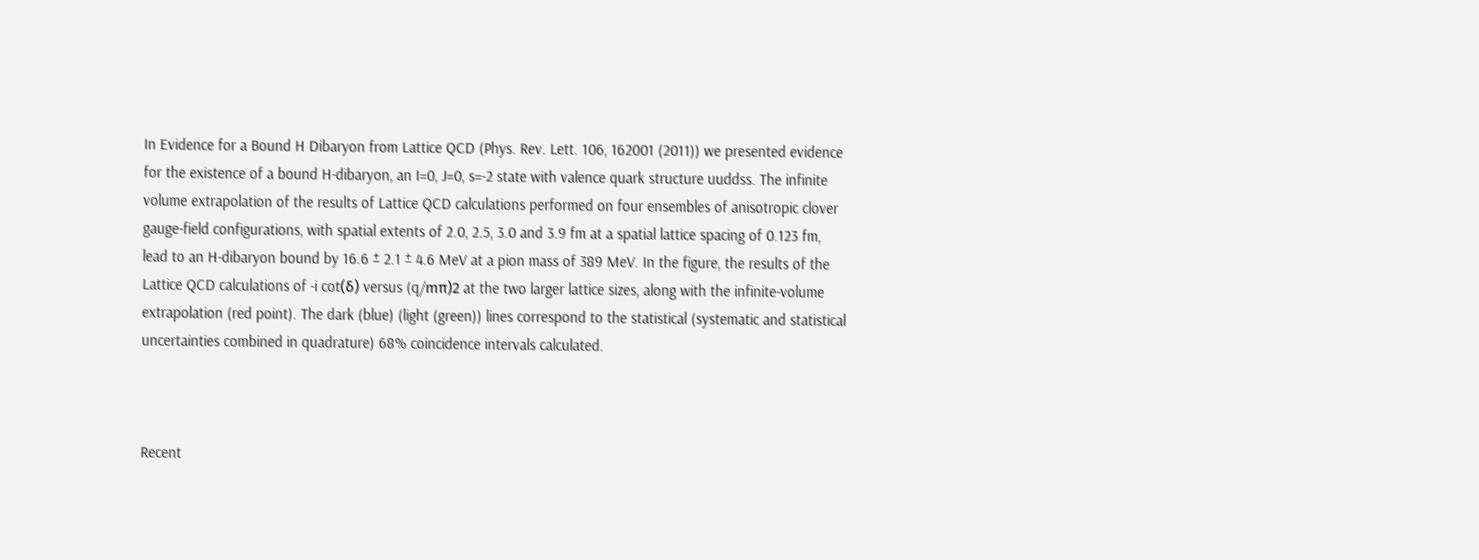In Evidence for a Bound H Dibaryon from Lattice QCD (Phys. Rev. Lett. 106, 162001 (2011)) we presented evidence for the existence of a bound H-dibaryon, an I=0, J=0, s=-2 state with valence quark structure uuddss. The infinite volume extrapolation of the results of Lattice QCD calculations performed on four ensembles of anisotropic clover gauge-field configurations, with spatial extents of 2.0, 2.5, 3.0 and 3.9 fm at a spatial lattice spacing of 0.123 fm, lead to an H-dibaryon bound by 16.6 ± 2.1 ± 4.6 MeV at a pion mass of 389 MeV. In the figure, the results of the Lattice QCD calculations of -i cot(δ) versus (q/mπ)2 at the two larger lattice sizes, along with the infinite-volume extrapolation (red point). The dark (blue) (light (green)) lines correspond to the statistical (systematic and statistical uncertainties combined in quadrature) 68% coincidence intervals calculated.



Recent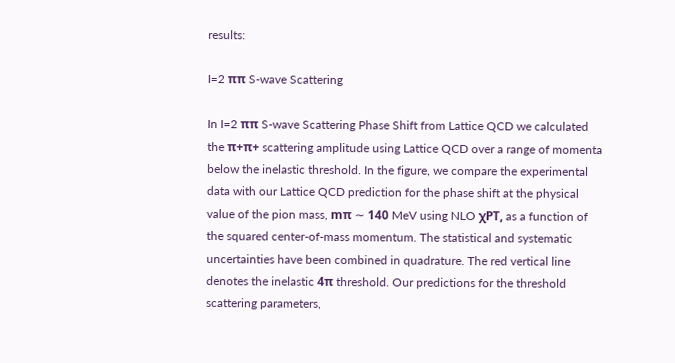results:

I=2 ππ S-wave Scattering

In I=2 ππ S-wave Scattering Phase Shift from Lattice QCD we calculated the π+π+ scattering amplitude using Lattice QCD over a range of momenta below the inelastic threshold. In the figure, we compare the experimental data with our Lattice QCD prediction for the phase shift at the physical value of the pion mass, mπ ∼ 140 MeV using NLO χPT, as a function of the squared center-of-mass momentum. The statistical and systematic uncertainties have been combined in quadrature. The red vertical line denotes the inelastic 4π threshold. Our predictions for the threshold scattering parameters,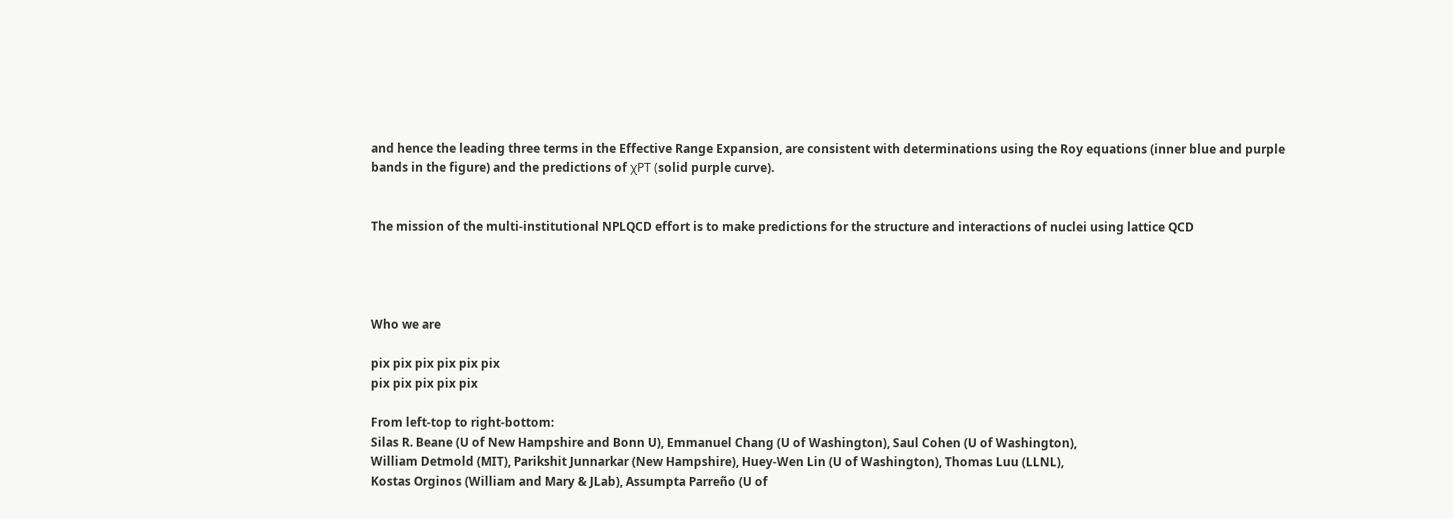and hence the leading three terms in the Effective Range Expansion, are consistent with determinations using the Roy equations (inner blue and purple bands in the figure) and the predictions of χPT (solid purple curve).


The mission of the multi-institutional NPLQCD effort is to make predictions for the structure and interactions of nuclei using lattice QCD




Who we are

pix pix pix pix pix pix
pix pix pix pix pix

From left-top to right-bottom:
Silas R. Beane (U of New Hampshire and Bonn U), Emmanuel Chang (U of Washington), Saul Cohen (U of Washington),
William Detmold (MIT), Parikshit Junnarkar (New Hampshire), Huey-Wen Lin (U of Washington), Thomas Luu (LLNL),
Kostas Orginos (William and Mary & JLab), Assumpta Parreño (U of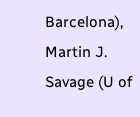Barcelona),
Martin J. Savage (U of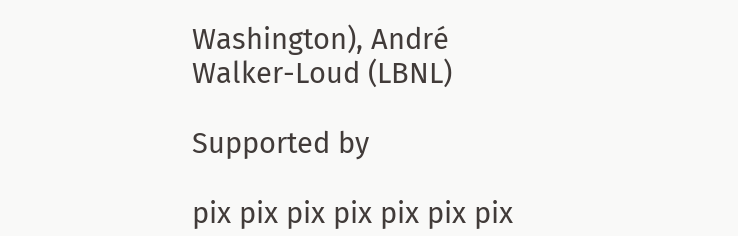Washington), André Walker-Loud (LBNL)

Supported by

pix pix pix pix pix pix pix